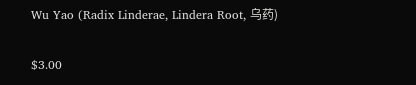Wu Yao (Radix Linderae, Lindera Root, 乌药)

$3.00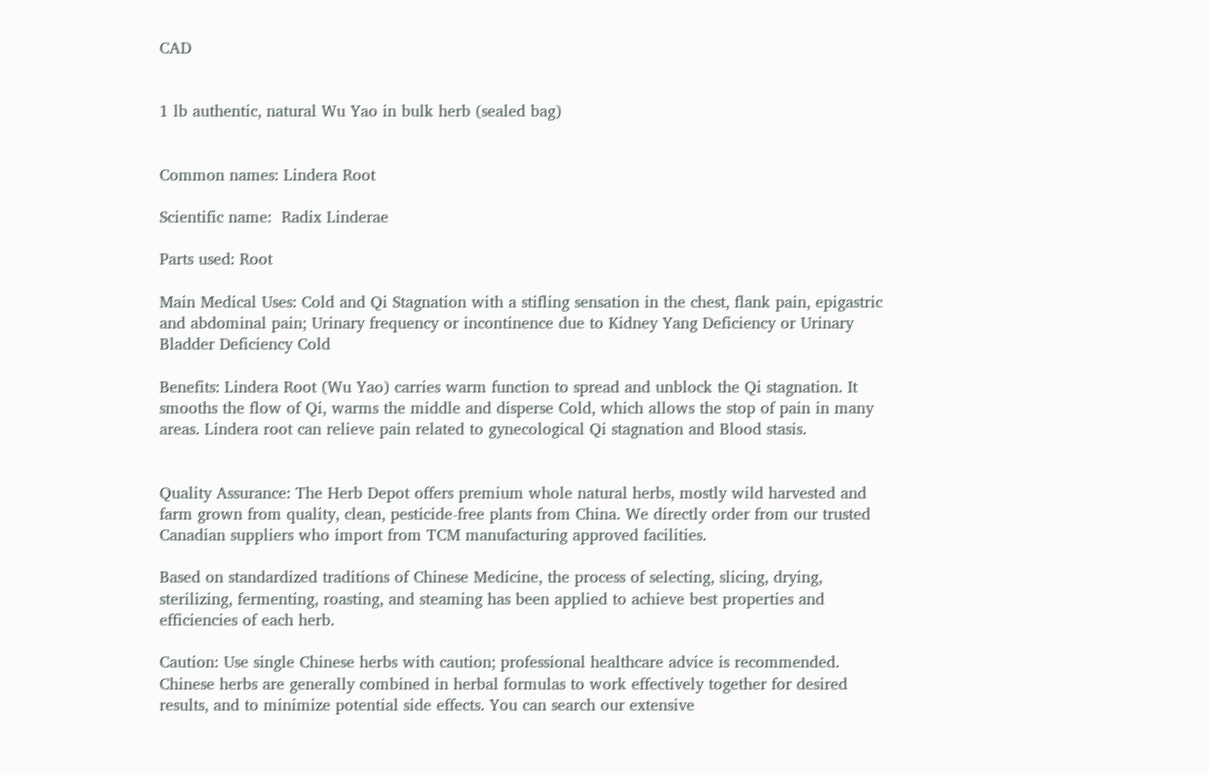CAD


1 lb authentic, natural Wu Yao in bulk herb (sealed bag)


Common names: Lindera Root

Scientific name:  Radix Linderae

Parts used: Root

Main Medical Uses: Cold and Qi Stagnation with a stifling sensation in the chest, flank pain, epigastric and abdominal pain; Urinary frequency or incontinence due to Kidney Yang Deficiency or Urinary Bladder Deficiency Cold

Benefits: Lindera Root (Wu Yao) carries warm function to spread and unblock the Qi stagnation. It smooths the flow of Qi, warms the middle and disperse Cold, which allows the stop of pain in many areas. Lindera root can relieve pain related to gynecological Qi stagnation and Blood stasis.


Quality Assurance: The Herb Depot offers premium whole natural herbs, mostly wild harvested and farm grown from quality, clean, pesticide-free plants from China. We directly order from our trusted Canadian suppliers who import from TCM manufacturing approved facilities.

Based on standardized traditions of Chinese Medicine, the process of selecting, slicing, drying, sterilizing, fermenting, roasting, and steaming has been applied to achieve best properties and efficiencies of each herb.

Caution: Use single Chinese herbs with caution; professional healthcare advice is recommended. Chinese herbs are generally combined in herbal formulas to work effectively together for desired results, and to minimize potential side effects. You can search our extensive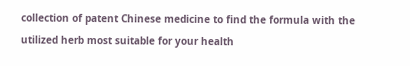collection of patent Chinese medicine to find the formula with the utilized herb most suitable for your health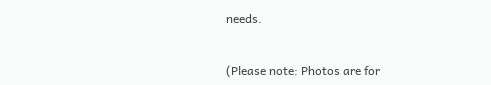needs.


(Please note: Photos are for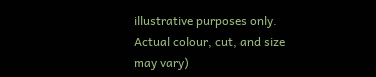illustrative purposes only. Actual colour, cut, and size may vary)